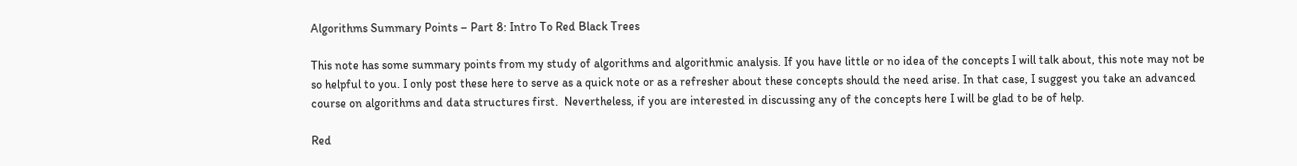Algorithms Summary Points – Part 8: Intro To Red Black Trees

This note has some summary points from my study of algorithms and algorithmic analysis. If you have little or no idea of the concepts I will talk about, this note may not be so helpful to you. I only post these here to serve as a quick note or as a refresher about these concepts should the need arise. In that case, I suggest you take an advanced course on algorithms and data structures first.  Nevertheless, if you are interested in discussing any of the concepts here I will be glad to be of help.

Red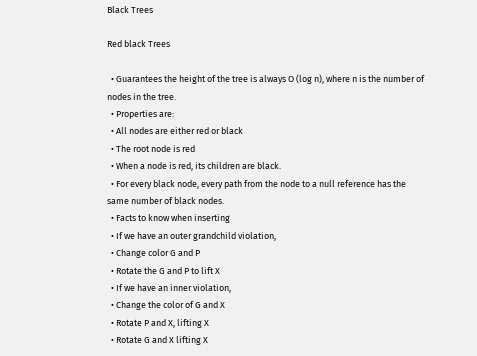Black Trees

Red black Trees

  • Guarantees the height of the tree is always O (log n), where n is the number of nodes in the tree.
  • Properties are:
  • All nodes are either red or black
  • The root node is red
  • When a node is red, its children are black.
  • For every black node, every path from the node to a null reference has the same number of black nodes.
  • Facts to know when inserting
  • If we have an outer grandchild violation,
  • Change color G and P
  • Rotate the G and P to lift X
  • If we have an inner violation,
  • Change the color of G and X
  • Rotate P and X, lifting X
  • Rotate G and X lifting X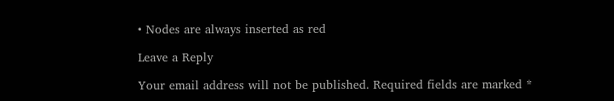• Nodes are always inserted as red

Leave a Reply

Your email address will not be published. Required fields are marked *